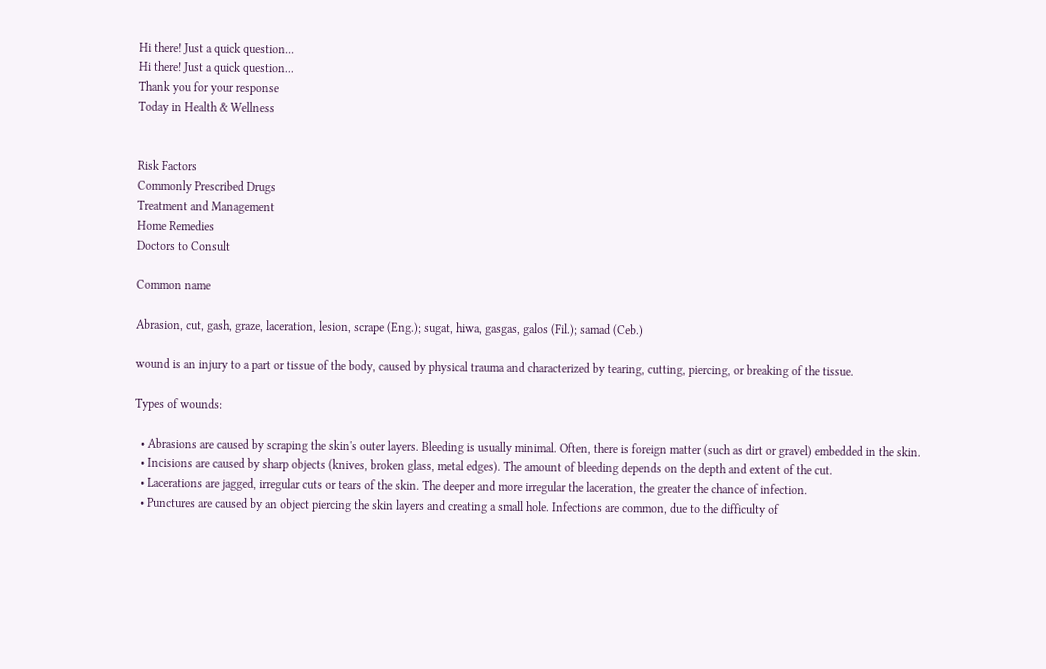Hi there! Just a quick question...
Hi there! Just a quick question...
Thank you for your response
Today in Health & Wellness


Risk Factors
Commonly Prescribed Drugs
Treatment and Management
Home Remedies
Doctors to Consult

Common name

Abrasion, cut, gash, graze, laceration, lesion, scrape (Eng.); sugat, hiwa, gasgas, galos (Fil.); samad (Ceb.)

wound is an injury to a part or tissue of the body, caused by physical trauma and characterized by tearing, cutting, piercing, or breaking of the tissue.

Types of wounds:

  • Abrasions are caused by scraping the skin's outer layers. Bleeding is usually minimal. Often, there is foreign matter (such as dirt or gravel) embedded in the skin.
  • Incisions are caused by sharp objects (knives, broken glass, metal edges). The amount of bleeding depends on the depth and extent of the cut.
  • Lacerations are jagged, irregular cuts or tears of the skin. The deeper and more irregular the laceration, the greater the chance of infection.
  • Punctures are caused by an object piercing the skin layers and creating a small hole. Infections are common, due to the difficulty of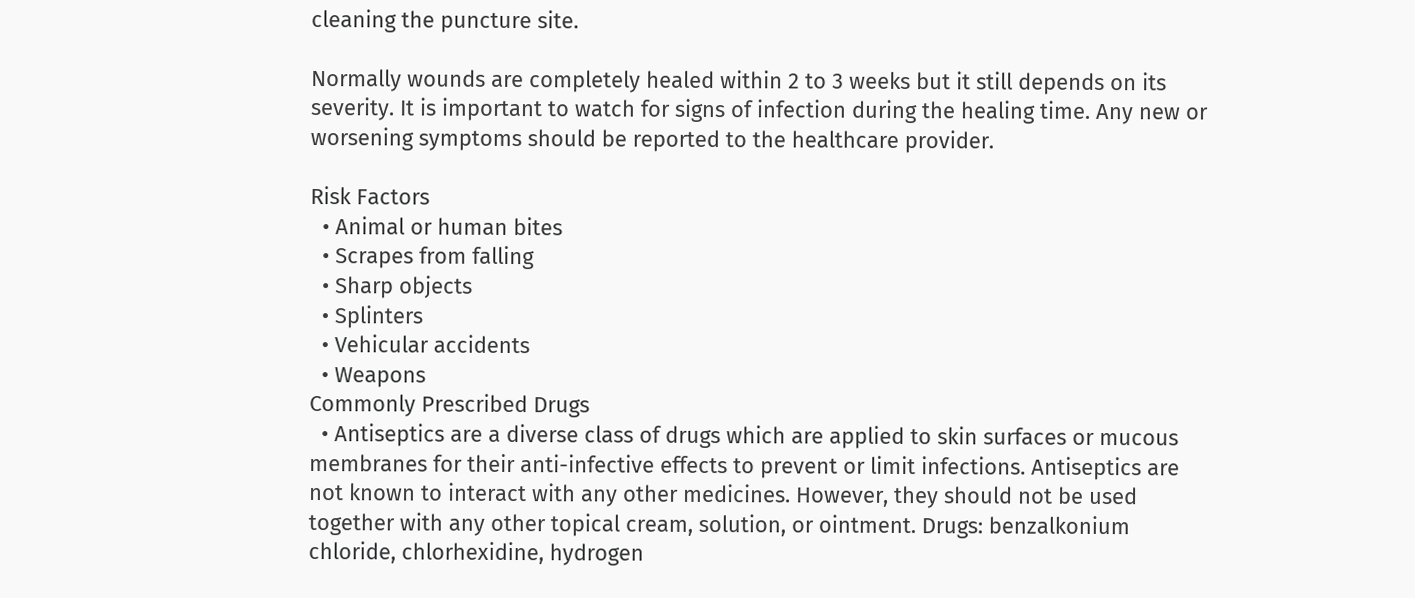cleaning the puncture site.

Normally wounds are completely healed within 2 to 3 weeks but it still depends on its severity. It is important to watch for signs of infection during the healing time. Any new or worsening symptoms should be reported to the healthcare provider.

Risk Factors
  • Animal or human bites
  • Scrapes from falling
  • Sharp objects
  • Splinters
  • Vehicular accidents
  • Weapons
Commonly Prescribed Drugs
  • Antiseptics are a diverse class of drugs which are applied to skin surfaces or mucous membranes for their anti-infective effects to prevent or limit infections. Antiseptics are not known to interact with any other medicines. However, they should not be used together with any other topical cream, solution, or ointment. Drugs: benzalkonium chloride, chlorhexidine, hydrogen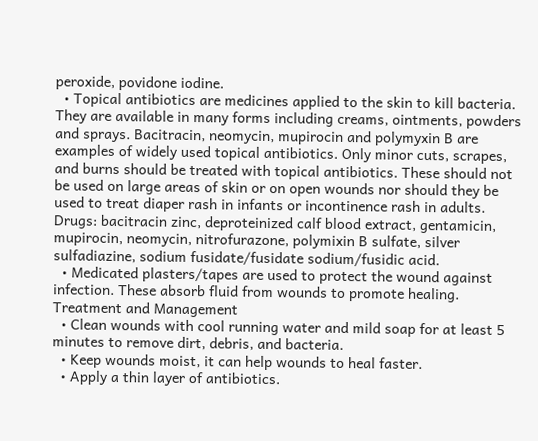peroxide, povidone iodine.
  • Topical antibiotics are medicines applied to the skin to kill bacteria. They are available in many forms including creams, ointments, powders and sprays. Bacitracin, neomycin, mupirocin and polymyxin B are examples of widely used topical antibiotics. Only minor cuts, scrapes, and burns should be treated with topical antibiotics. These should not be used on large areas of skin or on open wounds nor should they be used to treat diaper rash in infants or incontinence rash in adults. Drugs: bacitracin zinc, deproteinized calf blood extract, gentamicin, mupirocin, neomycin, nitrofurazone, polymixin B sulfate, silver sulfadiazine, sodium fusidate/fusidate sodium/fusidic acid.
  • Medicated plasters/tapes are used to protect the wound against infection. These absorb fluid from wounds to promote healing.
Treatment and Management
  • Clean wounds with cool running water and mild soap for at least 5 minutes to remove dirt, debris, and bacteria.
  • Keep wounds moist, it can help wounds to heal faster.
  • Apply a thin layer of antibiotics.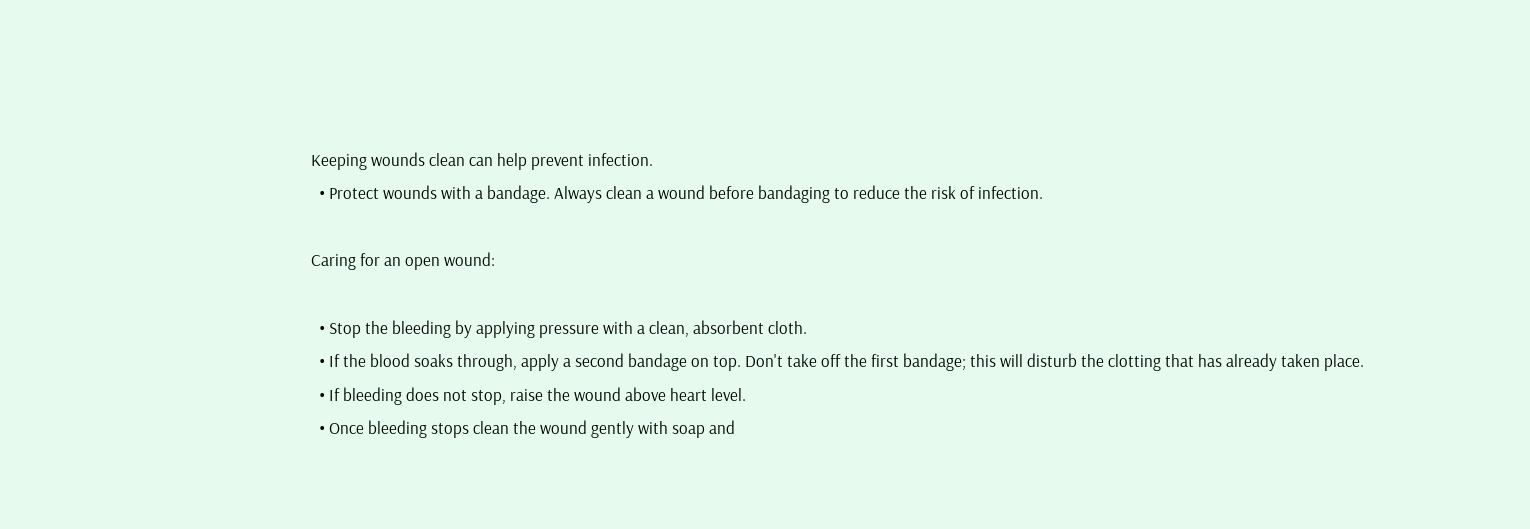Keeping wounds clean can help prevent infection.
  • Protect wounds with a bandage. Always clean a wound before bandaging to reduce the risk of infection.

Caring for an open wound:

  • Stop the bleeding by applying pressure with a clean, absorbent cloth.
  • If the blood soaks through, apply a second bandage on top. Don't take off the first bandage; this will disturb the clotting that has already taken place.
  • If bleeding does not stop, raise the wound above heart level.
  • Once bleeding stops clean the wound gently with soap and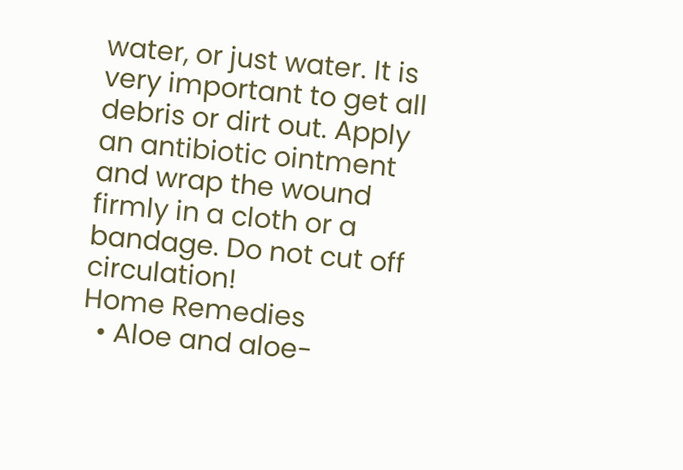water, or just water. It is very important to get all debris or dirt out. Apply an antibiotic ointment and wrap the wound firmly in a cloth or a bandage. Do not cut off circulation!
Home Remedies
  • Aloe and aloe-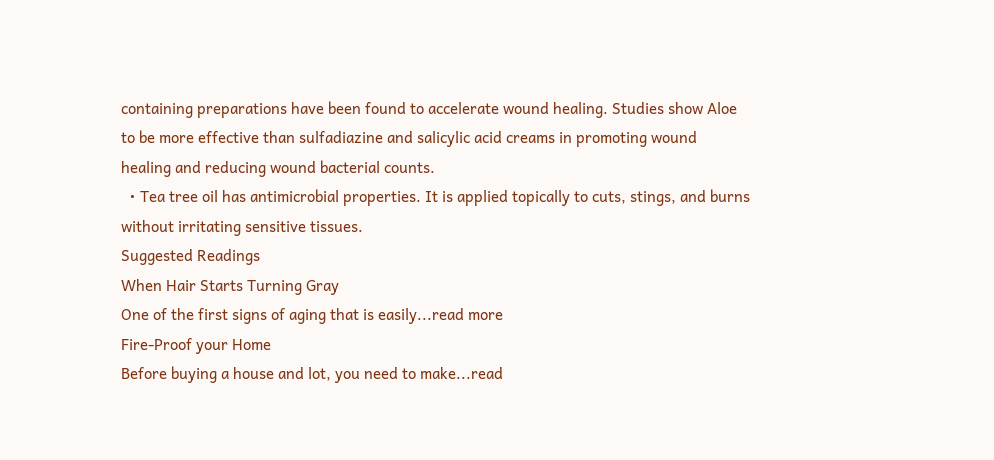containing preparations have been found to accelerate wound healing. Studies show Aloe to be more effective than sulfadiazine and salicylic acid creams in promoting wound healing and reducing wound bacterial counts.
  • Tea tree oil has antimicrobial properties. It is applied topically to cuts, stings, and burns without irritating sensitive tissues.
Suggested Readings
When Hair Starts Turning Gray
One of the first signs of aging that is easily...read more
Fire-Proof your Home
Before buying a house and lot, you need to make...read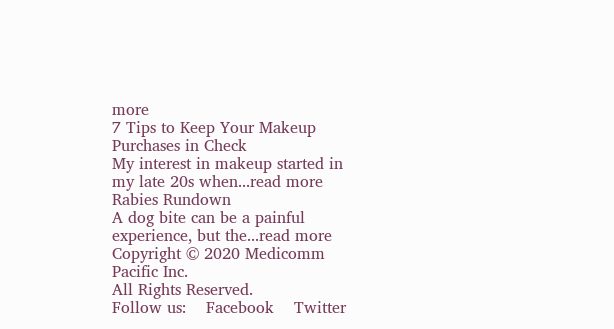more
7 Tips to Keep Your Makeup Purchases in Check
My interest in makeup started in my late 20s when...read more
Rabies Rundown
A dog bite can be a painful experience, but the...read more
Copyright © 2020 Medicomm Pacific Inc.
All Rights Reserved.
Follow us:    Facebook    Twitter